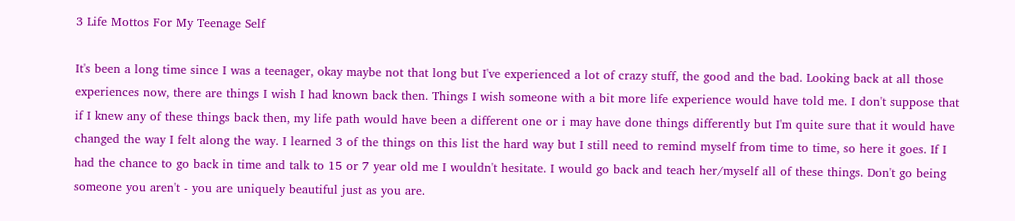3 Life Mottos For My Teenage Self

It's been a long time since I was a teenager, okay maybe not that long but I've experienced a lot of crazy stuff, the good and the bad. Looking back at all those experiences now, there are things I wish I had known back then. Things I wish someone with a bit more life experience would have told me. I don't suppose that if I knew any of these things back then, my life path would have been a different one or i may have done things differently but I'm quite sure that it would have changed the way I felt along the way. I learned 3 of the things on this list the hard way but I still need to remind myself from time to time, so here it goes. If I had the chance to go back in time and talk to 15 or 7 year old me I wouldn't hesitate. I would go back and teach her/myself all of these things. Don't go being someone you aren't - you are uniquely beautiful just as you are.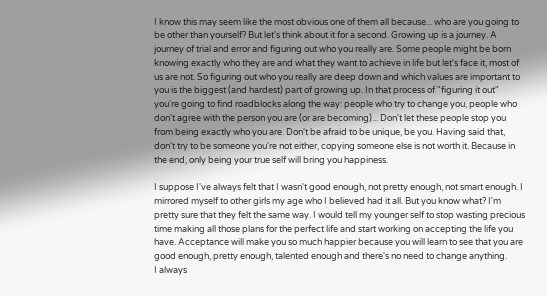I know this may seem like the most obvious one of them all because... who are you going to be other than yourself? But let's think about it for a second. Growing up is a journey. A journey of trial and error and figuring out who you really are. Some people might be born knowing exactly who they are and what they want to achieve in life but let's face it, most of us are not. So figuring out who you really are deep down and which values are important to you is the biggest (and hardest) part of growing up. In that process of "figuring it out" you're going to find roadblocks along the way: people who try to change you, people who don't agree with the person you are (or are becoming)... Don't let these people stop you from being exactly who you are. Don't be afraid to be unique, be you. Having said that, don't try to be someone you're not either, copying someone else is not worth it. Because in the end, only being your true self will bring you happiness.

I suppose I've always felt that I wasn't good enough, not pretty enough, not smart enough. I mirrored myself to other girls my age who I believed had it all. But you know what? I'm pretty sure that they felt the same way. I would tell my younger self to stop wasting precious time making all those plans for the perfect life and start working on accepting the life you have. Acceptance will make you so much happier because you will learn to see that you are good enough, pretty enough, talented enough and there's no need to change anything.
I always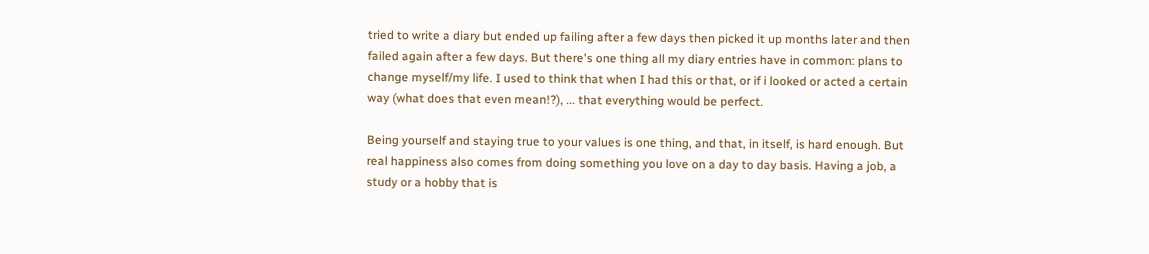tried to write a diary but ended up failing after a few days then picked it up months later and then failed again after a few days. But there's one thing all my diary entries have in common: plans to change myself/my life. I used to think that when I had this or that, or if i looked or acted a certain way (what does that even mean!?), ... that everything would be perfect.

Being yourself and staying true to your values is one thing, and that, in itself, is hard enough. But real happiness also comes from doing something you love on a day to day basis. Having a job, a study or a hobby that is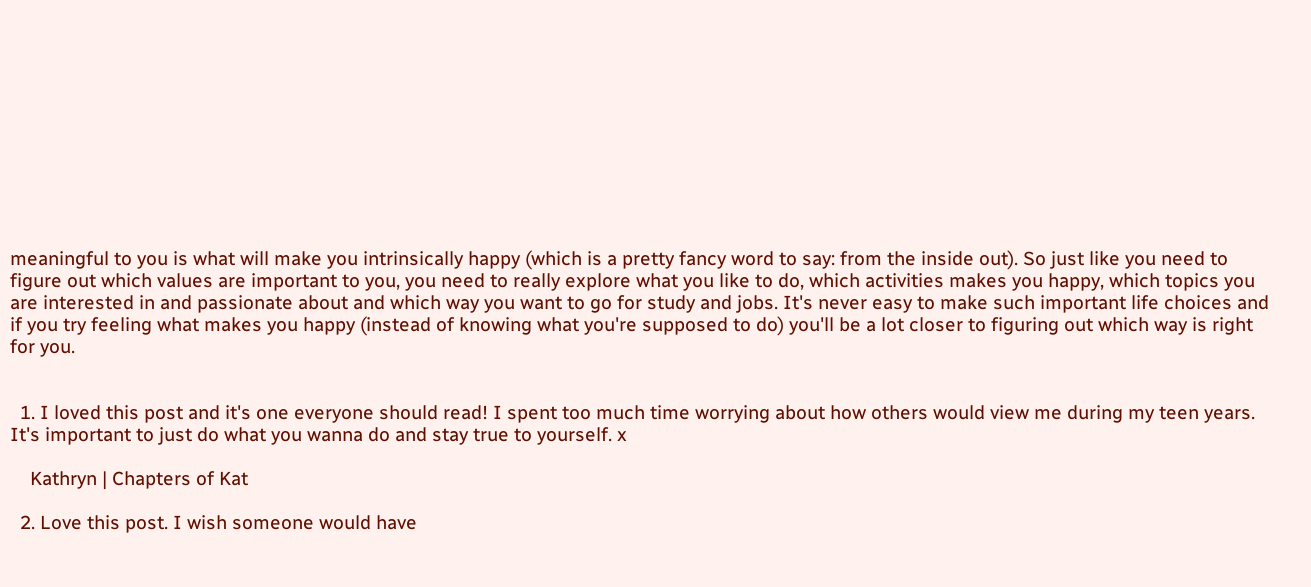meaningful to you is what will make you intrinsically happy (which is a pretty fancy word to say: from the inside out). So just like you need to figure out which values are important to you, you need to really explore what you like to do, which activities makes you happy, which topics you are interested in and passionate about and which way you want to go for study and jobs. It's never easy to make such important life choices and if you try feeling what makes you happy (instead of knowing what you're supposed to do) you'll be a lot closer to figuring out which way is right for you.


  1. I loved this post and it's one everyone should read! I spent too much time worrying about how others would view me during my teen years. It's important to just do what you wanna do and stay true to yourself. x

    Kathryn | Chapters of Kat

  2. Love this post. I wish someone would have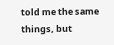told me the same things, but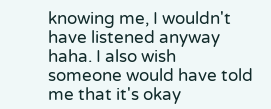knowing me, I wouldn't have listened anyway haha. I also wish someone would have told me that it's okay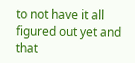to not have it all figured out yet and that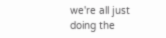we're all just doing the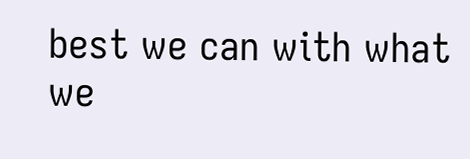best we can with what we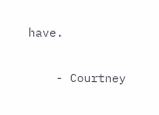have.

    - Courtney